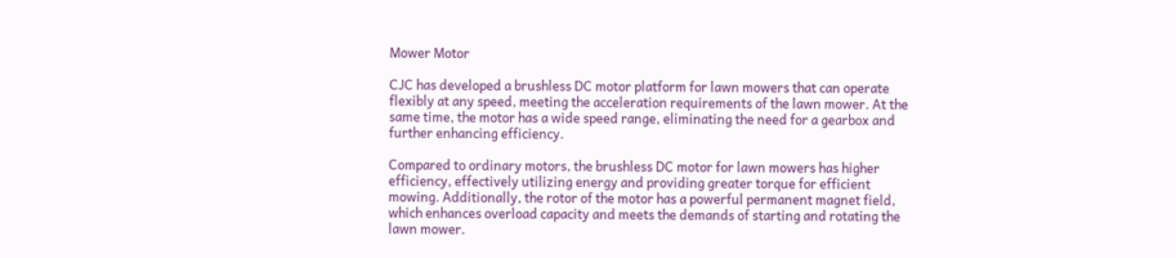Mower Motor

CJC has developed a brushless DC motor platform for lawn mowers that can operate flexibly at any speed, meeting the acceleration requirements of the lawn mower. At the same time, the motor has a wide speed range, eliminating the need for a gearbox and further enhancing efficiency.

Compared to ordinary motors, the brushless DC motor for lawn mowers has higher efficiency, effectively utilizing energy and providing greater torque for efficient mowing. Additionally, the rotor of the motor has a powerful permanent magnet field, which enhances overload capacity and meets the demands of starting and rotating the lawn mower.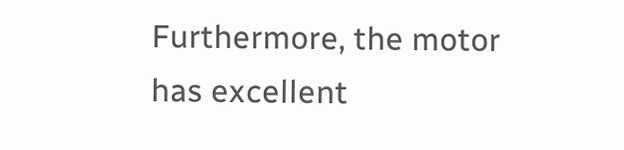Furthermore, the motor has excellent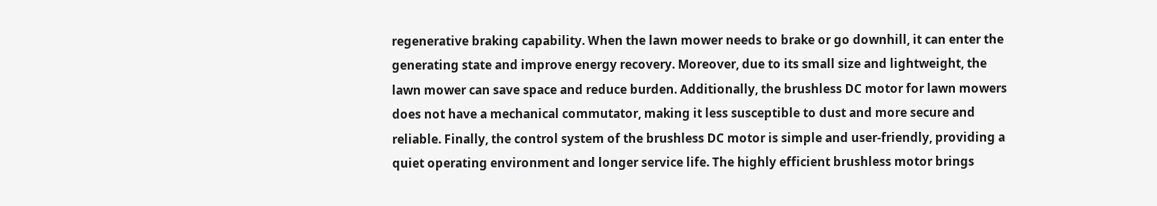regenerative braking capability. When the lawn mower needs to brake or go downhill, it can enter the generating state and improve energy recovery. Moreover, due to its small size and lightweight, the lawn mower can save space and reduce burden. Additionally, the brushless DC motor for lawn mowers does not have a mechanical commutator, making it less susceptible to dust and more secure and reliable. Finally, the control system of the brushless DC motor is simple and user-friendly, providing a quiet operating environment and longer service life. The highly efficient brushless motor brings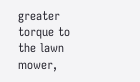greater torque to the lawn mower,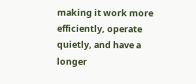making it work more efficiently, operate quietly, and have a longer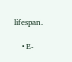lifespan.

    • E-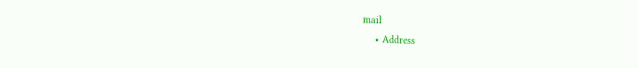mail
    • Address